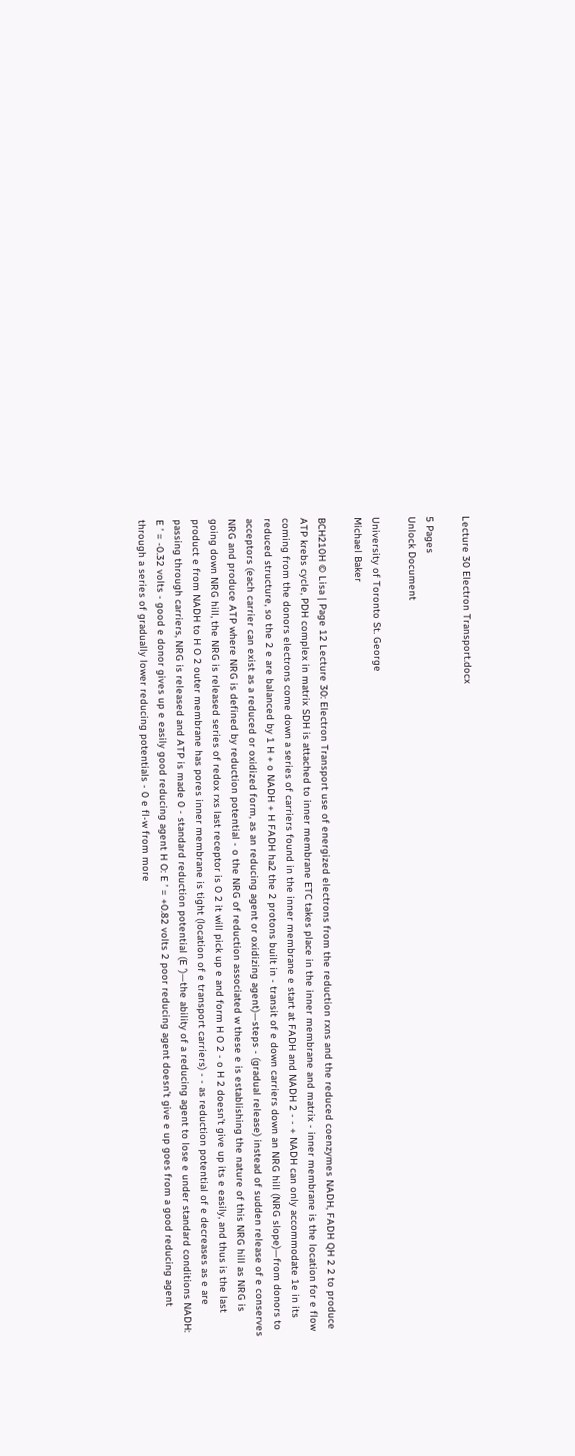Lecture 30 Electron Transport.docx

5 Pages
Unlock Document

University of Toronto St. George
Michael Baker

BCH210H © Lisa | Page 12 Lecture 30: Electron Transport use of energized electrons from the reduction rxns and the reduced coenzymes NADH, FADH QH 2 2 to produce ATP krebs cycle, PDH complex in matrix SDH is attached to inner membrane ETC takes place in the inner membrane and matrix - inner membrane is the location for e flow coming from the donors electrons come down a series of carriers found in the inner membrane e start at FADH and NADH 2 - - + NADH can only accommodate 1e in its reduced structure, so the 2 e are balanced by 1 H + o NADH + H FADH ha2 the 2 protons built in - transit of e down carriers down an NRG hill (NRG slope)—from donors to acceptors (each carrier can exist as a reduced or oxidized form, as an reducing agent or oxidizing agent)—steps - (gradual release) instead of sudden release of e conserves NRG and produce ATP where NRG is defined by reduction potential - o the NRG of reduction associated w these e is establishing the nature of this NRG hill as NRG is going down NRG hill, the NRG is released series of redox rxs last receptor is O 2 it will pick up e and form H O 2 - o H 2 doesn’t give up its e easily, and thus is the last product e from NADH to H O 2 outer membrane has pores inner membrane is tight (location of e transport carriers) - - as reduction potential of e decreases as e are passing through carriers, NRG is released and ATP is made 0 - standard reduction potential (E ’)—the ability of a reducing agent to lose e under standard conditions NADH: E ’ = -0.32 volts - good e donor gives up e easily good reducing agent H O: E ’ = +0.82 volts 2 poor reducing agent doesn’t give e up goes from a good reducing agent through a series of gradually lower reducing potentials - 0 e fl-w from more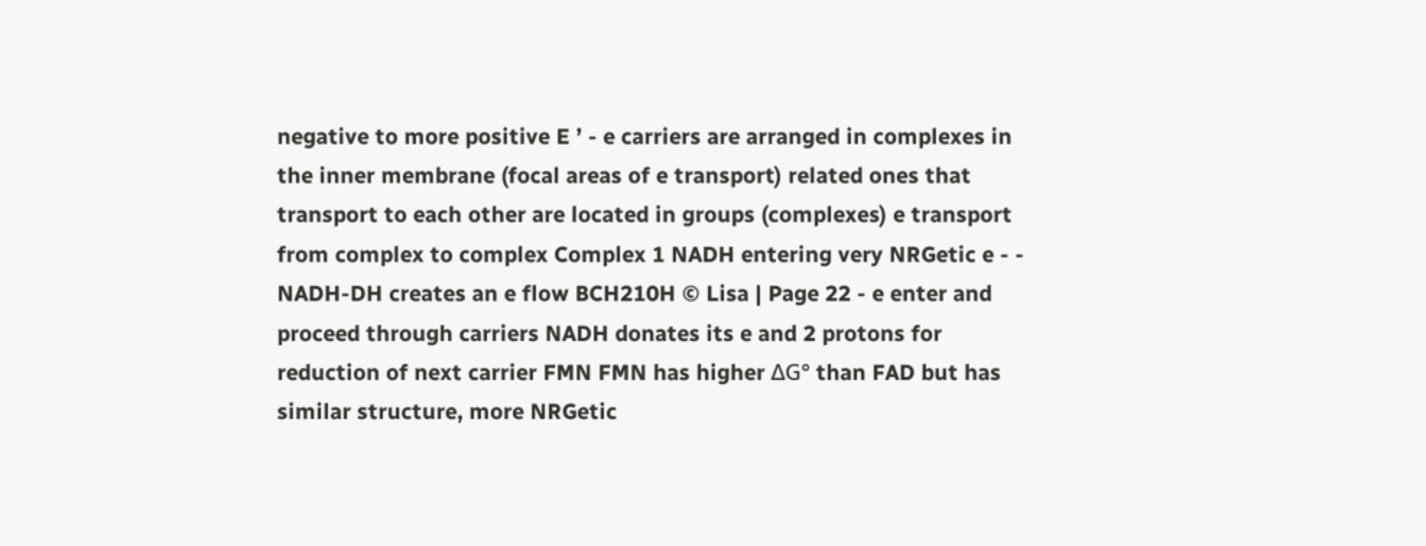negative to more positive E ’ - e carriers are arranged in complexes in the inner membrane (focal areas of e transport) related ones that transport to each other are located in groups (complexes) e transport from complex to complex Complex 1 NADH entering very NRGetic e - - NADH-DH creates an e flow BCH210H © Lisa | Page 22 - e enter and proceed through carriers NADH donates its e and 2 protons for reduction of next carrier FMN FMN has higher ΔG° than FAD but has similar structure, more NRGetic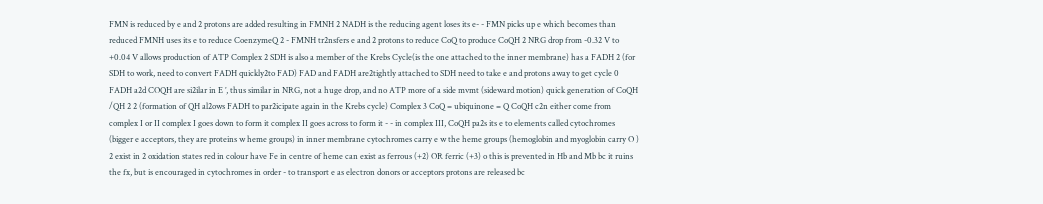FMN is reduced by e and 2 protons are added resulting in FMNH 2 NADH is the reducing agent loses its e- - FMN picks up e which becomes than reduced FMNH uses its e to reduce CoenzymeQ 2 - FMNH tr2nsfers e and 2 protons to reduce CoQ to produce CoQH 2 NRG drop from -0.32 V to +0.04 V allows production of ATP Complex 2 SDH is also a member of the Krebs Cycle(is the one attached to the inner membrane) has a FADH 2 (for SDH to work, need to convert FADH quickly2to FAD) FAD and FADH are2tightly attached to SDH need to take e and protons away to get cycle 0 FADH a2d COQH are si2ilar in E ’, thus similar in NRG, not a huge drop, and no ATP more of a side mvmt (sideward motion) quick generation of CoQH /QH 2 2 (formation of QH al2ows FADH to par2icipate again in the Krebs cycle) Complex 3 CoQ = ubiquinone = Q CoQH c2n either come from complex I or II complex I goes down to form it complex II goes across to form it - - in complex III, CoQH pa2s its e to elements called cytochromes (bigger e acceptors, they are proteins w heme groups) in inner membrane cytochromes carry e w the heme groups (hemoglobin and myoglobin carry O ) 2 exist in 2 oxidation states red in colour have Fe in centre of heme can exist as ferrous (+2) OR ferric (+3) o this is prevented in Hb and Mb bc it ruins the fx, but is encouraged in cytochromes in order - to transport e as electron donors or acceptors protons are released bc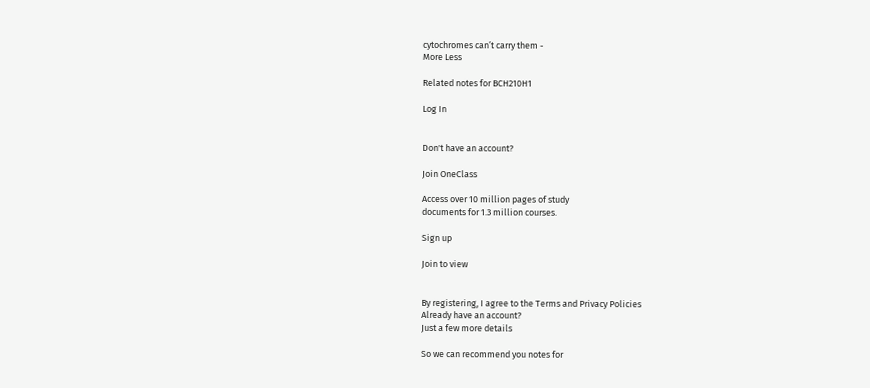cytochromes can’t carry them -
More Less

Related notes for BCH210H1

Log In


Don't have an account?

Join OneClass

Access over 10 million pages of study
documents for 1.3 million courses.

Sign up

Join to view


By registering, I agree to the Terms and Privacy Policies
Already have an account?
Just a few more details

So we can recommend you notes for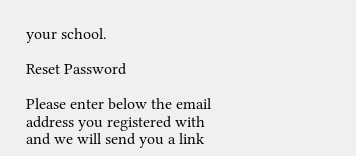your school.

Reset Password

Please enter below the email address you registered with and we will send you a link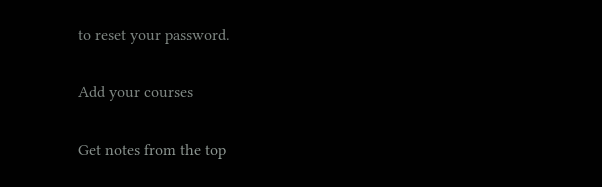to reset your password.

Add your courses

Get notes from the top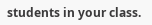students in your class.